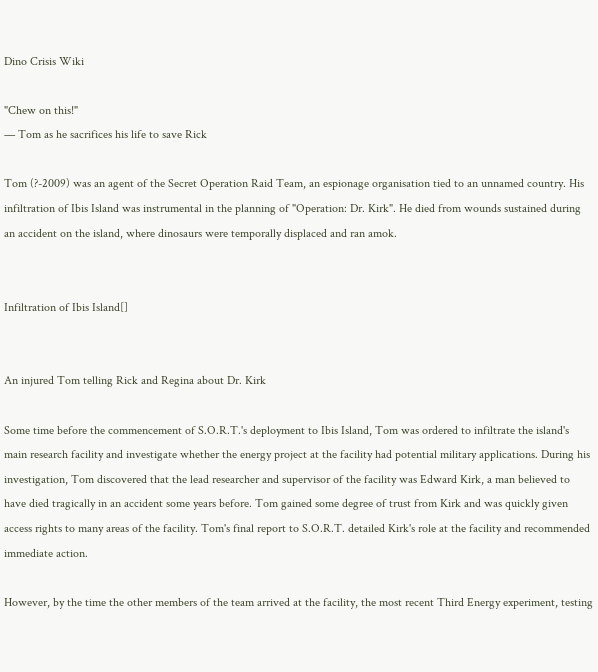Dino Crisis Wiki

"Chew on this!"
— Tom as he sacrifices his life to save Rick

Tom (?-2009) was an agent of the Secret Operation Raid Team, an espionage organisation tied to an unnamed country. His infiltration of Ibis Island was instrumental in the planning of "Operation: Dr. Kirk". He died from wounds sustained during an accident on the island, where dinosaurs were temporally displaced and ran amok.


Infiltration of Ibis Island[]


An injured Tom telling Rick and Regina about Dr. Kirk

Some time before the commencement of S.O.R.T.'s deployment to Ibis Island, Tom was ordered to infiltrate the island's main research facility and investigate whether the energy project at the facility had potential military applications. During his investigation, Tom discovered that the lead researcher and supervisor of the facility was Edward Kirk, a man believed to have died tragically in an accident some years before. Tom gained some degree of trust from Kirk and was quickly given access rights to many areas of the facility. Tom's final report to S.O.R.T. detailed Kirk's role at the facility and recommended immediate action.

However, by the time the other members of the team arrived at the facility, the most recent Third Energy experiment, testing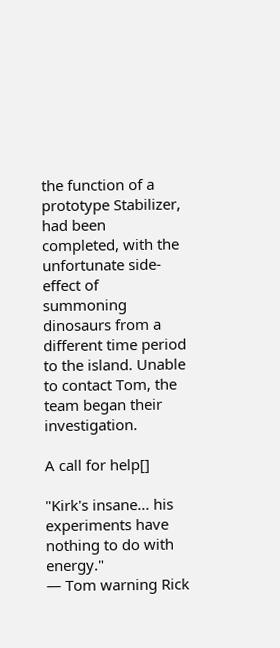the function of a prototype Stabilizer, had been completed, with the unfortunate side-effect of summoning dinosaurs from a different time period to the island. Unable to contact Tom, the team began their investigation.

A call for help[]

"Kirk's insane... his experiments have nothing to do with energy."
— Tom warning Rick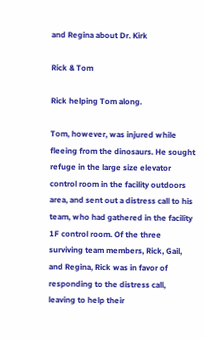and Regina about Dr. Kirk

Rick & Tom

Rick helping Tom along.

Tom, however, was injured while fleeing from the dinosaurs. He sought refuge in the large size elevator control room in the facility outdoors area, and sent out a distress call to his team, who had gathered in the facility 1F control room. Of the three surviving team members, Rick, Gail, and Regina, Rick was in favor of responding to the distress call, leaving to help their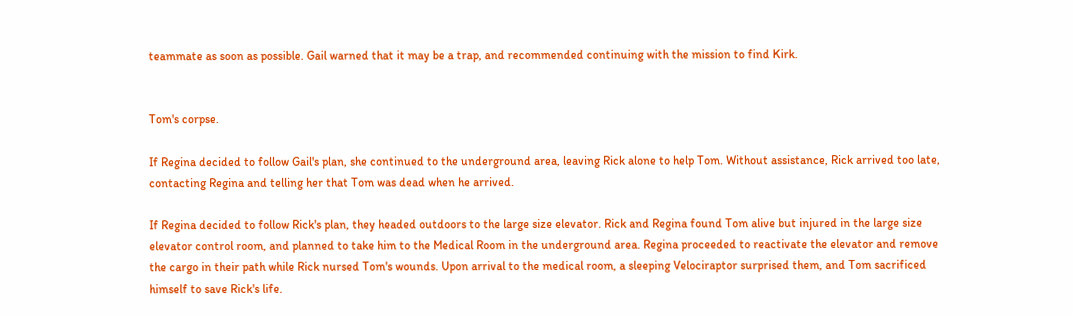teammate as soon as possible. Gail warned that it may be a trap, and recommended continuing with the mission to find Kirk.


Tom's corpse.

If Regina decided to follow Gail's plan, she continued to the underground area, leaving Rick alone to help Tom. Without assistance, Rick arrived too late, contacting Regina and telling her that Tom was dead when he arrived.

If Regina decided to follow Rick's plan, they headed outdoors to the large size elevator. Rick and Regina found Tom alive but injured in the large size elevator control room, and planned to take him to the Medical Room in the underground area. Regina proceeded to reactivate the elevator and remove the cargo in their path while Rick nursed Tom's wounds. Upon arrival to the medical room, a sleeping Velociraptor surprised them, and Tom sacrificed himself to save Rick's life.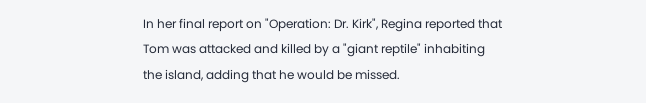In her final report on "Operation: Dr. Kirk", Regina reported that Tom was attacked and killed by a "giant reptile" inhabiting the island, adding that he would be missed.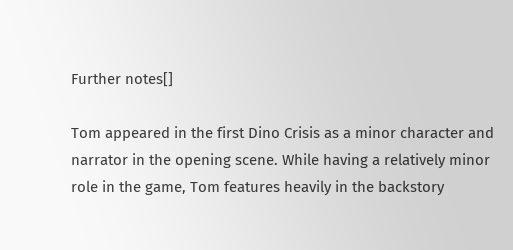Further notes[]

Tom appeared in the first Dino Crisis as a minor character and narrator in the opening scene. While having a relatively minor role in the game, Tom features heavily in the backstory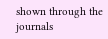shown through the journals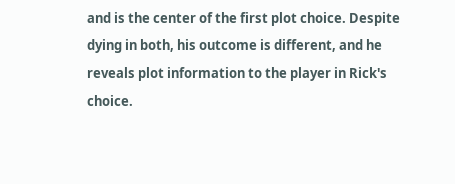and is the center of the first plot choice. Despite dying in both, his outcome is different, and he reveals plot information to the player in Rick's choice.